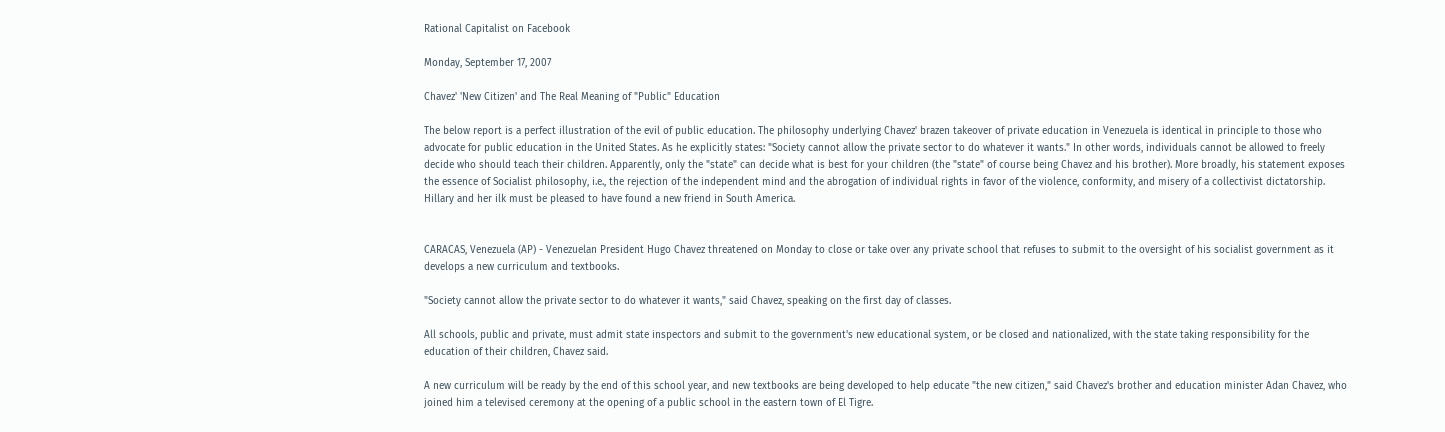Rational Capitalist on Facebook

Monday, September 17, 2007

Chavez' 'New Citizen' and The Real Meaning of "Public" Education

The below report is a perfect illustration of the evil of public education. The philosophy underlying Chavez' brazen takeover of private education in Venezuela is identical in principle to those who advocate for public education in the United States. As he explicitly states: "Society cannot allow the private sector to do whatever it wants." In other words, individuals cannot be allowed to freely decide who should teach their children. Apparently, only the "state" can decide what is best for your children (the "state" of course being Chavez and his brother). More broadly, his statement exposes the essence of Socialist philosophy, i.e., the rejection of the independent mind and the abrogation of individual rights in favor of the violence, conformity, and misery of a collectivist dictatorship. Hillary and her ilk must be pleased to have found a new friend in South America.


CARACAS, Venezuela (AP) - Venezuelan President Hugo Chavez threatened on Monday to close or take over any private school that refuses to submit to the oversight of his socialist government as it develops a new curriculum and textbooks.

"Society cannot allow the private sector to do whatever it wants," said Chavez, speaking on the first day of classes.

All schools, public and private, must admit state inspectors and submit to the government's new educational system, or be closed and nationalized, with the state taking responsibility for the education of their children, Chavez said.

A new curriculum will be ready by the end of this school year, and new textbooks are being developed to help educate "the new citizen," said Chavez's brother and education minister Adan Chavez, who joined him a televised ceremony at the opening of a public school in the eastern town of El Tigre.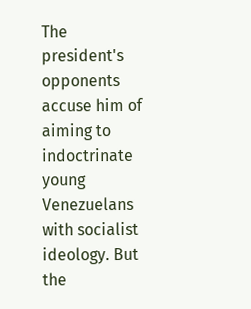The president's opponents accuse him of aiming to indoctrinate young Venezuelans with socialist ideology. But the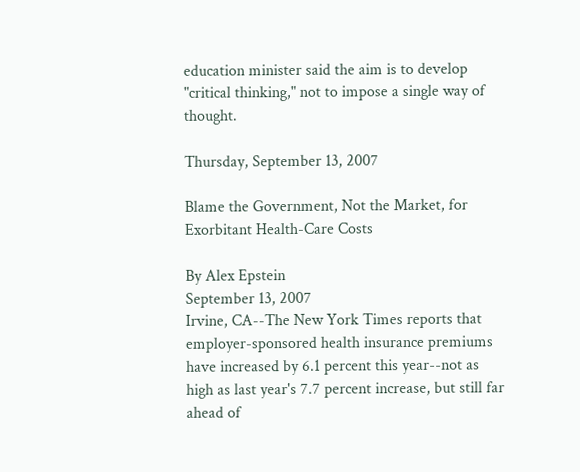education minister said the aim is to develop "critical thinking," not to impose a single way of thought.

Thursday, September 13, 2007

Blame the Government, Not the Market, for Exorbitant Health-Care Costs

By Alex Epstein
September 13, 2007
Irvine, CA--The New York Times reports that employer-sponsored health insurance premiums have increased by 6.1 percent this year--not as high as last year's 7.7 percent increase, but still far ahead of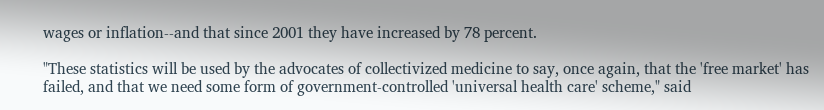wages or inflation--and that since 2001 they have increased by 78 percent.

"These statistics will be used by the advocates of collectivized medicine to say, once again, that the 'free market' has failed, and that we need some form of government-controlled 'universal health care' scheme," said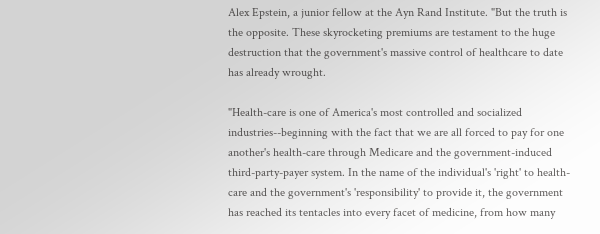Alex Epstein, a junior fellow at the Ayn Rand Institute. "But the truth is the opposite. These skyrocketing premiums are testament to the huge destruction that the government's massive control of healthcare to date has already wrought.

"Health-care is one of America's most controlled and socialized industries--beginning with the fact that we are all forced to pay for one another's health-care through Medicare and the government-induced third-party-payer system. In the name of the individual's 'right' to health-care and the government's 'responsibility' to provide it, the government has reached its tentacles into every facet of medicine, from how many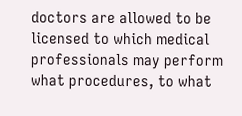doctors are allowed to be licensed to which medical professionals may perform what procedures, to what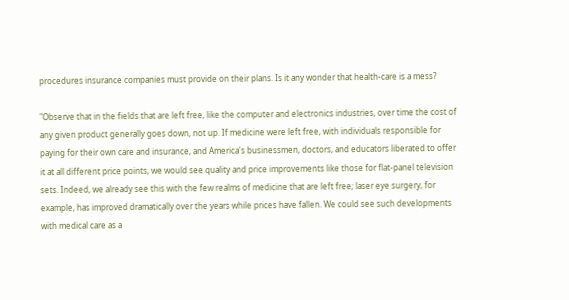procedures insurance companies must provide on their plans. Is it any wonder that health-care is a mess?

"Observe that in the fields that are left free, like the computer and electronics industries, over time the cost of any given product generally goes down, not up. If medicine were left free, with individuals responsible for paying for their own care and insurance, and America's businessmen, doctors, and educators liberated to offer it at all different price points, we would see quality and price improvements like those for flat-panel television sets. Indeed, we already see this with the few realms of medicine that are left free; laser eye surgery, for example, has improved dramatically over the years while prices have fallen. We could see such developments with medical care as a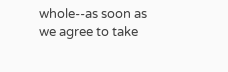whole--as soon as we agree to take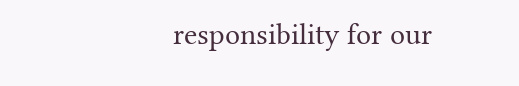responsibility for our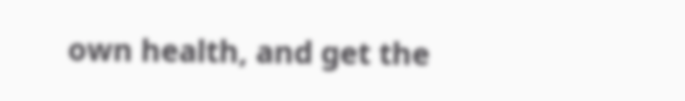own health, and get the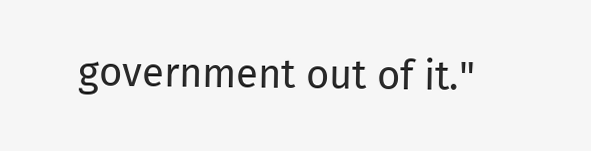government out of it."